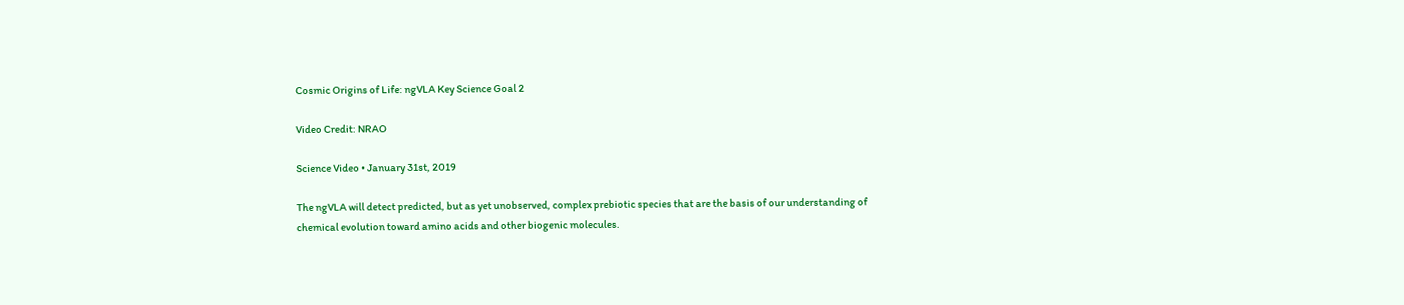Cosmic Origins of Life: ngVLA Key Science Goal 2

Video Credit: NRAO

Science Video • January 31st, 2019

The ngVLA will detect predicted, but as yet unobserved, complex prebiotic species that are the basis of our understanding of chemical evolution toward amino acids and other biogenic molecules.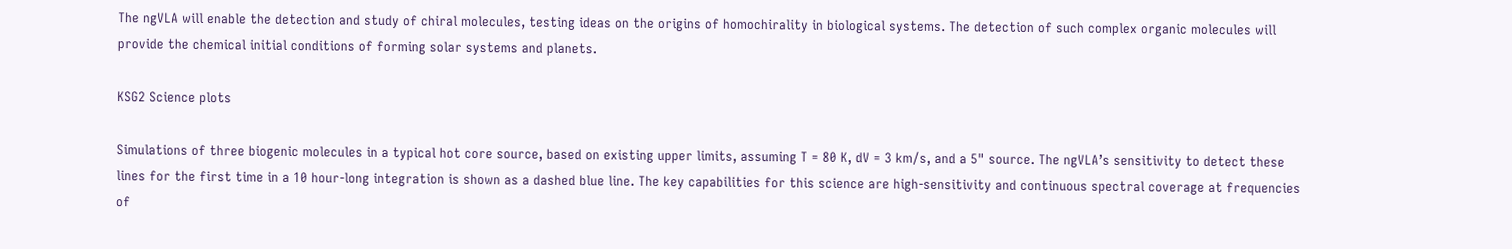The ngVLA will enable the detection and study of chiral molecules, testing ideas on the origins of homochirality in biological systems. The detection of such complex organic molecules will provide the chemical initial conditions of forming solar systems and planets.

KSG2 Science plots

Simulations of three biogenic molecules in a typical hot core source, based on existing upper limits, assuming T = 80 K, dV = 3 km/s, and a 5" source. The ngVLA’s sensitivity to detect these lines for the first time in a 10 hour-long integration is shown as a dashed blue line. The key capabilities for this science are high-sensitivity and continuous spectral coverage at frequencies of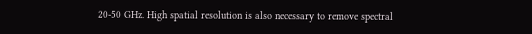20-50 GHz. High spatial resolution is also necessary to remove spectral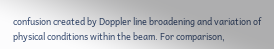confusion created by Doppler line broadening and variation of physical conditions within the beam. For comparison,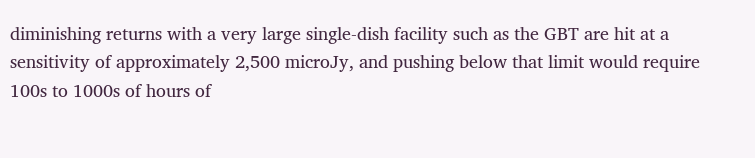diminishing returns with a very large single-dish facility such as the GBT are hit at a sensitivity of approximately 2,500 microJy, and pushing below that limit would require 100s to 1000s of hours of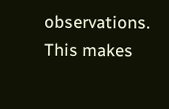observations. This makes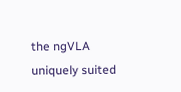the ngVLA uniquely suited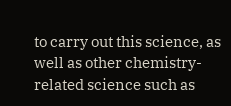to carry out this science, as well as other chemistry-related science such as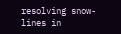resolving snow-lines in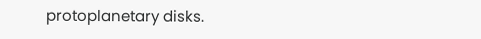protoplanetary disks.